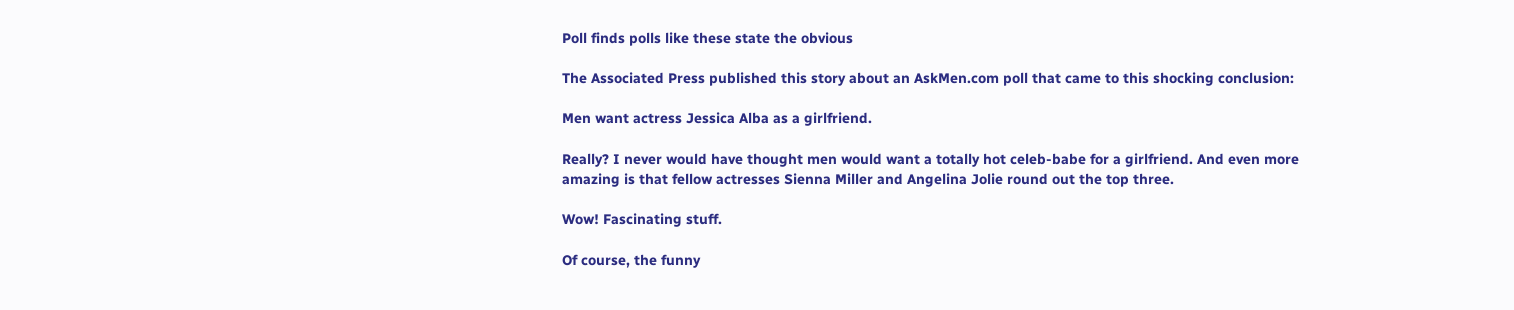Poll finds polls like these state the obvious

The Associated Press published this story about an AskMen.com poll that came to this shocking conclusion:

Men want actress Jessica Alba as a girlfriend.

Really? I never would have thought men would want a totally hot celeb-babe for a girlfriend. And even more amazing is that fellow actresses Sienna Miller and Angelina Jolie round out the top three.

Wow! Fascinating stuff.

Of course, the funny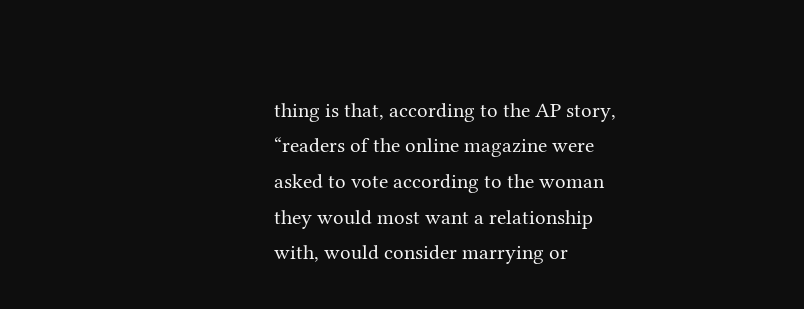thing is that, according to the AP story, “readers of the online magazine were asked to vote according to the woman they would most want a relationship with, would consider marrying or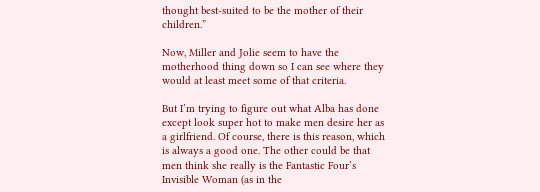thought best-suited to be the mother of their children.”

Now, Miller and Jolie seem to have the motherhood thing down so I can see where they would at least meet some of that criteria.

But I’m trying to figure out what Alba has done except look super hot to make men desire her as a girlfriend. Of course, there is this reason, which is always a good one. The other could be that men think she really is the Fantastic Four’s Invisible Woman (as in the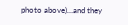photo above)…and they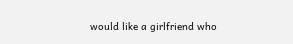would like a girlfriend who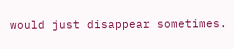would just disappear sometimes.